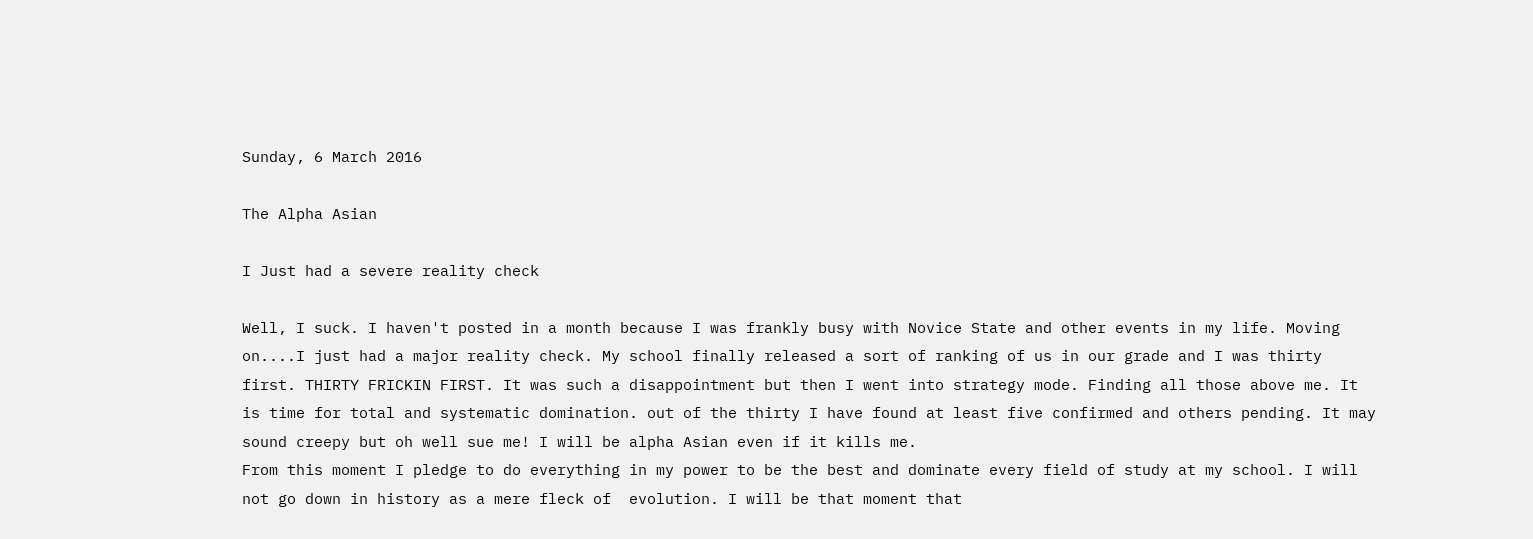Sunday, 6 March 2016

The Alpha Asian

I Just had a severe reality check

Well, I suck. I haven't posted in a month because I was frankly busy with Novice State and other events in my life. Moving on....I just had a major reality check. My school finally released a sort of ranking of us in our grade and I was thirty first. THIRTY FRICKIN FIRST. It was such a disappointment but then I went into strategy mode. Finding all those above me. It is time for total and systematic domination. out of the thirty I have found at least five confirmed and others pending. It may  sound creepy but oh well sue me! I will be alpha Asian even if it kills me.
From this moment I pledge to do everything in my power to be the best and dominate every field of study at my school. I will not go down in history as a mere fleck of  evolution. I will be that moment that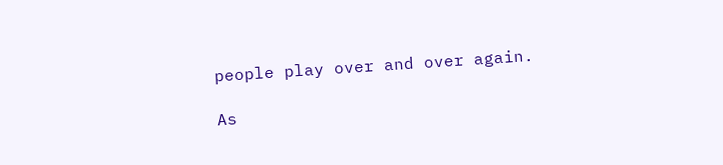people play over and over again.

As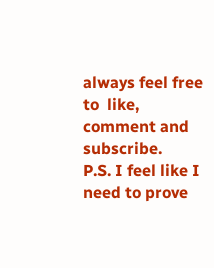always feel free to  like, comment and subscribe.
P.S. I feel like I need to prove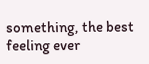something, the best feeling ever